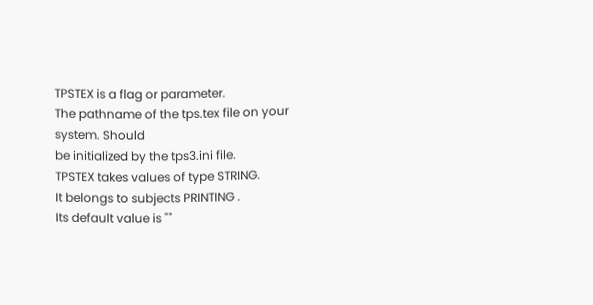TPSTEX is a flag or parameter.
The pathname of the tps.tex file on your system. Should
be initialized by the tps3.ini file.
TPSTEX takes values of type STRING.
It belongs to subjects PRINTING .
Its default value is ""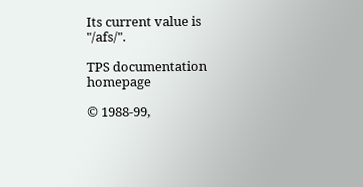Its current value is "/afs/".

TPS documentation homepage

© 1988-99,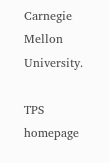Carnegie Mellon University.

TPS homepage